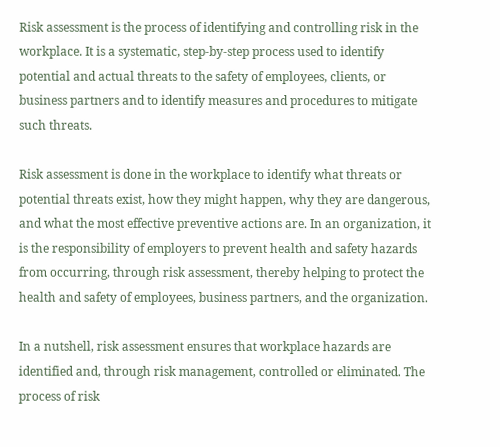Risk assessment is the process of identifying and controlling risk in the workplace. It is a systematic, step-by-step process used to identify potential and actual threats to the safety of employees, clients, or business partners and to identify measures and procedures to mitigate such threats.

Risk assessment is done in the workplace to identify what threats or potential threats exist, how they might happen, why they are dangerous, and what the most effective preventive actions are. In an organization, it is the responsibility of employers to prevent health and safety hazards from occurring, through risk assessment, thereby helping to protect the health and safety of employees, business partners, and the organization.

In a nutshell, risk assessment ensures that workplace hazards are identified and, through risk management, controlled or eliminated. The process of risk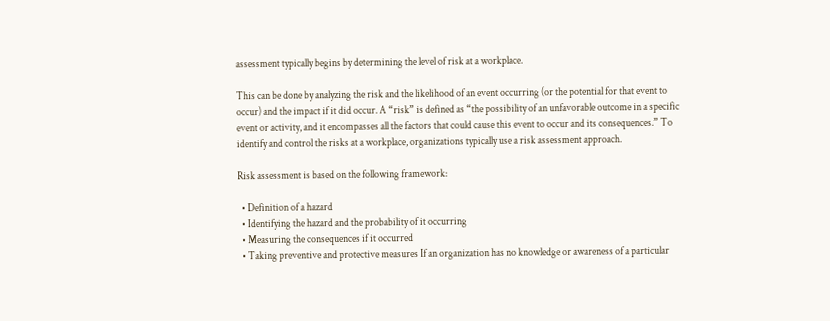assessment typically begins by determining the level of risk at a workplace.

This can be done by analyzing the risk and the likelihood of an event occurring (or the potential for that event to occur) and the impact if it did occur. A “risk” is defined as “the possibility of an unfavorable outcome in a specific event or activity, and it encompasses all the factors that could cause this event to occur and its consequences.” To identify and control the risks at a workplace, organizations typically use a risk assessment approach.

Risk assessment is based on the following framework:

  • Definition of a hazard
  • Identifying the hazard and the probability of it occurring
  • Measuring the consequences if it occurred
  • Taking preventive and protective measures If an organization has no knowledge or awareness of a particular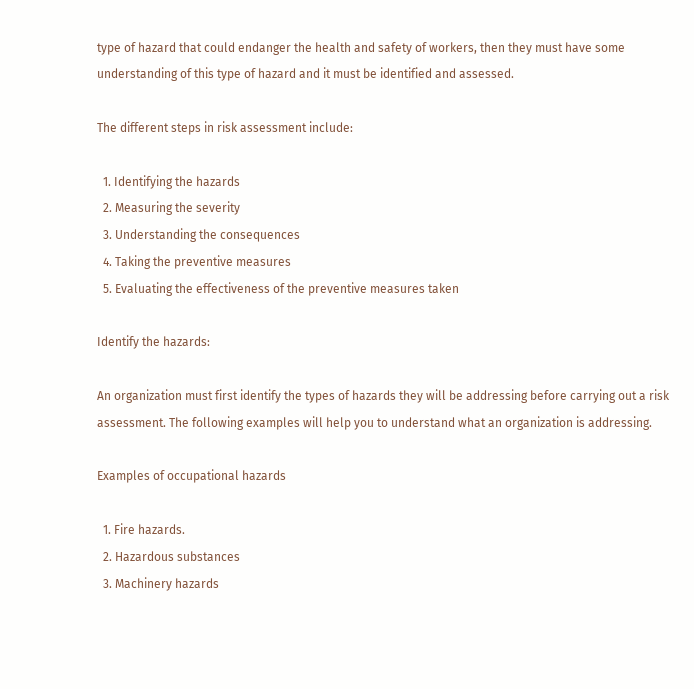type of hazard that could endanger the health and safety of workers, then they must have some understanding of this type of hazard and it must be identified and assessed.

The different steps in risk assessment include:

  1. Identifying the hazards
  2. Measuring the severity
  3. Understanding the consequences
  4. Taking the preventive measures
  5. Evaluating the effectiveness of the preventive measures taken

Identify the hazards:

An organization must first identify the types of hazards they will be addressing before carrying out a risk assessment. The following examples will help you to understand what an organization is addressing.

Examples of occupational hazards

  1. Fire hazards.
  2. Hazardous substances
  3. Machinery hazards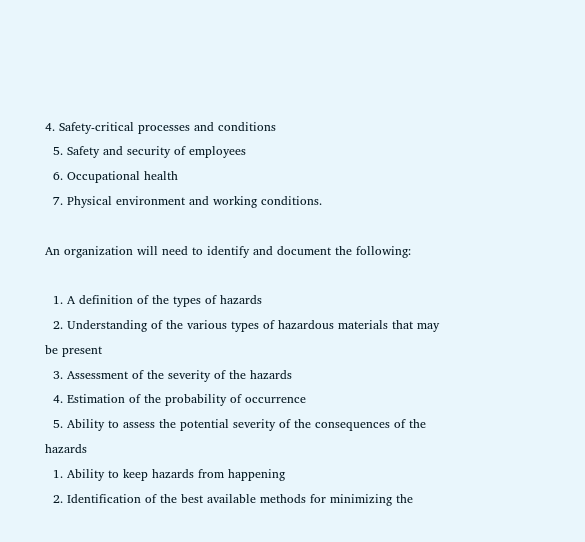4. Safety-critical processes and conditions
  5. Safety and security of employees
  6. Occupational health
  7. Physical environment and working conditions.

An organization will need to identify and document the following:

  1. A definition of the types of hazards
  2. Understanding of the various types of hazardous materials that may be present
  3. Assessment of the severity of the hazards
  4. Estimation of the probability of occurrence
  5. Ability to assess the potential severity of the consequences of the hazards
  1. Ability to keep hazards from happening
  2. Identification of the best available methods for minimizing the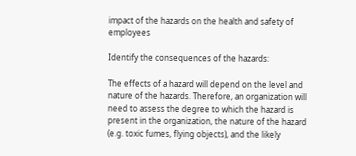impact of the hazards on the health and safety of employees

Identify the consequences of the hazards:

The effects of a hazard will depend on the level and nature of the hazards. Therefore, an organization will need to assess the degree to which the hazard is present in the organization, the nature of the hazard (e.g. toxic fumes, flying objects), and the likely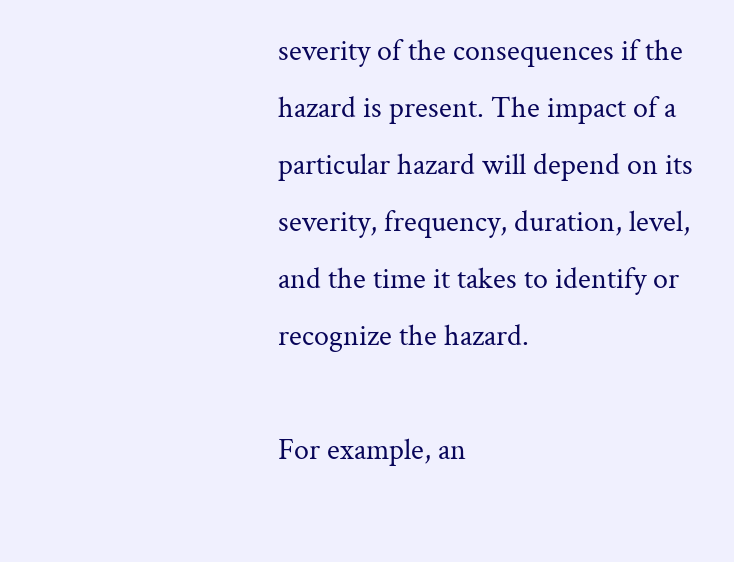severity of the consequences if the hazard is present. The impact of a particular hazard will depend on its severity, frequency, duration, level, and the time it takes to identify or recognize the hazard.

For example, an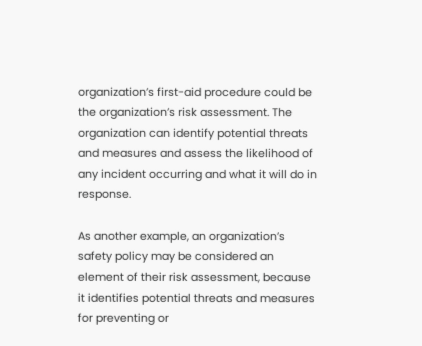organization’s first-aid procedure could be the organization’s risk assessment. The organization can identify potential threats and measures and assess the likelihood of any incident occurring and what it will do in response.

As another example, an organization’s safety policy may be considered an element of their risk assessment, because it identifies potential threats and measures for preventing or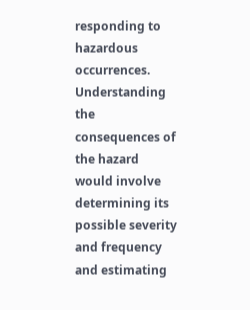responding to hazardous occurrences. Understanding the consequences of the hazard would involve determining its possible severity and frequency and estimating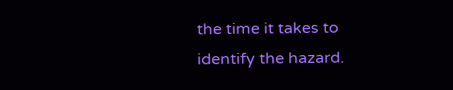the time it takes to identify the hazard.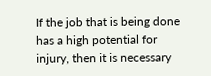If the job that is being done has a high potential for injury, then it is necessary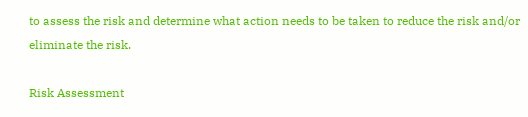to assess the risk and determine what action needs to be taken to reduce the risk and/or eliminate the risk.

Risk Assessment